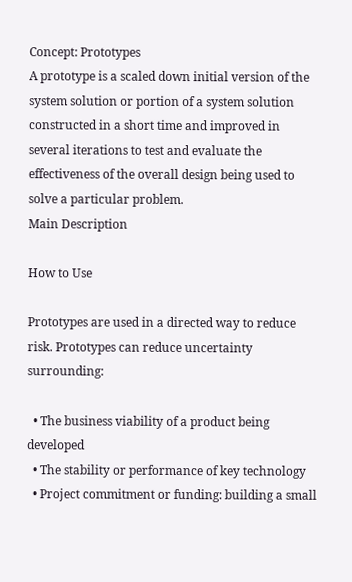Concept: Prototypes
A prototype is a scaled down initial version of the system solution or portion of a system solution constructed in a short time and improved in several iterations to test and evaluate the effectiveness of the overall design being used to solve a particular problem.
Main Description

How to Use

Prototypes are used in a directed way to reduce risk. Prototypes can reduce uncertainty surrounding:

  • The business viability of a product being developed
  • The stability or performance of key technology
  • Project commitment or funding: building a small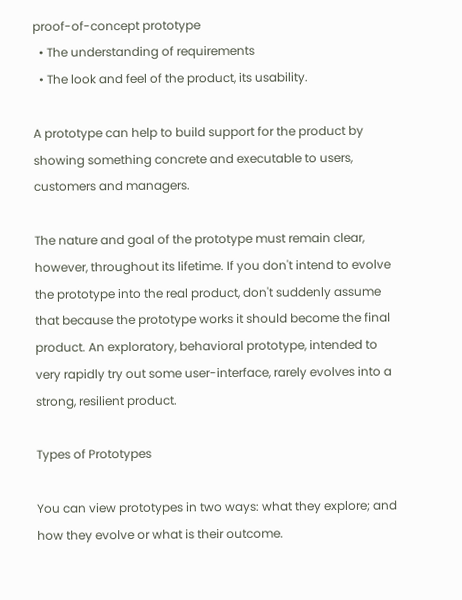proof-of-concept prototype
  • The understanding of requirements
  • The look and feel of the product, its usability.

A prototype can help to build support for the product by showing something concrete and executable to users, customers and managers.

The nature and goal of the prototype must remain clear, however, throughout its lifetime. If you don't intend to evolve the prototype into the real product, don't suddenly assume that because the prototype works it should become the final product. An exploratory, behavioral prototype, intended to very rapidly try out some user-interface, rarely evolves into a strong, resilient product.

Types of Prototypes

You can view prototypes in two ways: what they explore; and how they evolve or what is their outcome.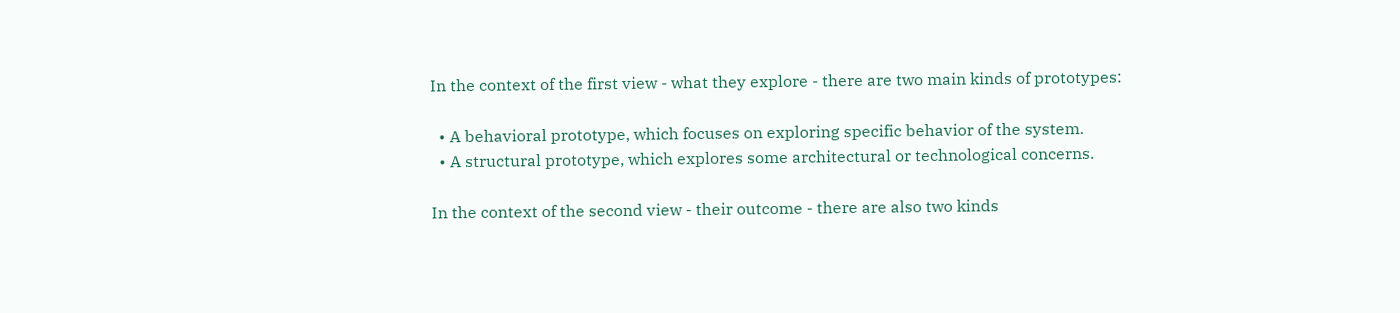In the context of the first view - what they explore - there are two main kinds of prototypes:

  • A behavioral prototype, which focuses on exploring specific behavior of the system.
  • A structural prototype, which explores some architectural or technological concerns.

In the context of the second view - their outcome - there are also two kinds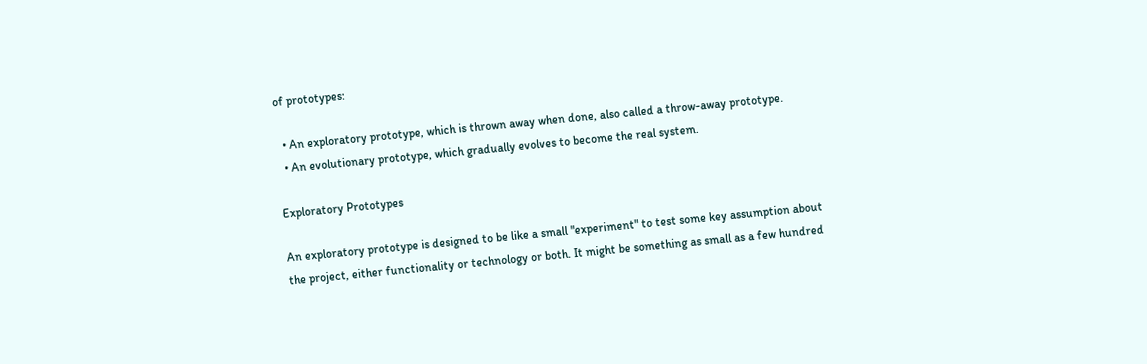of prototypes:

  • An exploratory prototype, which is thrown away when done, also called a throw-away prototype.
  • An evolutionary prototype, which gradually evolves to become the real system.

Exploratory Prototypes

An exploratory prototype is designed to be like a small "experiment" to test some key assumption about the project, either functionality or technology or both. It might be something as small as a few hundred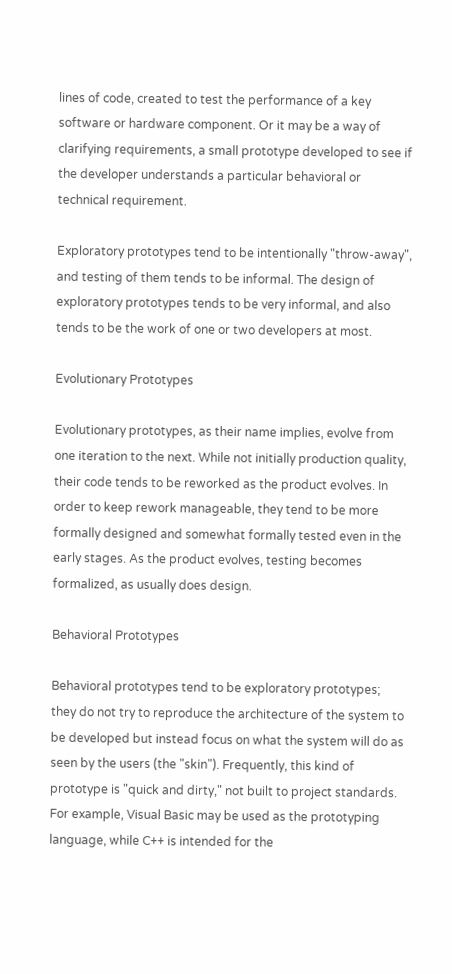lines of code, created to test the performance of a key software or hardware component. Or it may be a way of clarifying requirements, a small prototype developed to see if the developer understands a particular behavioral or technical requirement.

Exploratory prototypes tend to be intentionally "throw-away", and testing of them tends to be informal. The design of exploratory prototypes tends to be very informal, and also tends to be the work of one or two developers at most.

Evolutionary Prototypes

Evolutionary prototypes, as their name implies, evolve from one iteration to the next. While not initially production quality, their code tends to be reworked as the product evolves. In order to keep rework manageable, they tend to be more formally designed and somewhat formally tested even in the early stages. As the product evolves, testing becomes formalized, as usually does design.

Behavioral Prototypes

Behavioral prototypes tend to be exploratory prototypes; they do not try to reproduce the architecture of the system to be developed but instead focus on what the system will do as seen by the users (the "skin"). Frequently, this kind of prototype is "quick and dirty," not built to project standards. For example, Visual Basic may be used as the prototyping language, while C++ is intended for the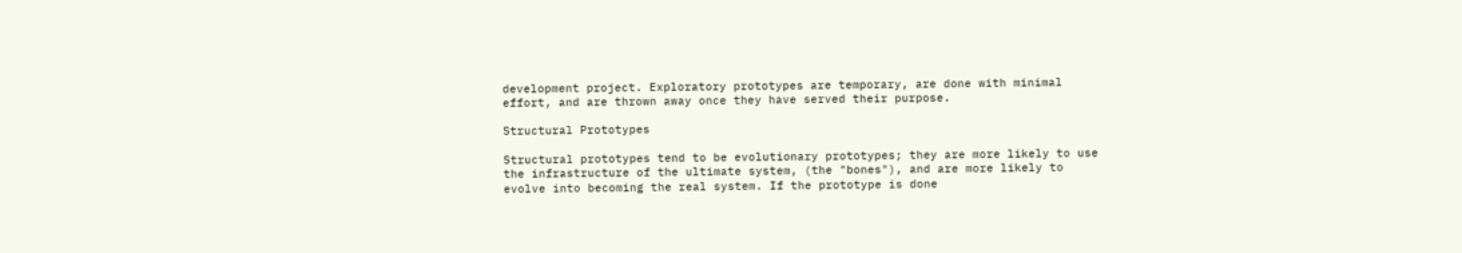development project. Exploratory prototypes are temporary, are done with minimal effort, and are thrown away once they have served their purpose.

Structural Prototypes

Structural prototypes tend to be evolutionary prototypes; they are more likely to use the infrastructure of the ultimate system, (the "bones"), and are more likely to evolve into becoming the real system. If the prototype is done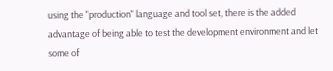using the "production" language and tool set, there is the added advantage of being able to test the development environment and let some of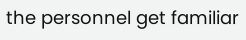the personnel get familiar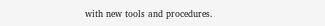with new tools and procedures.